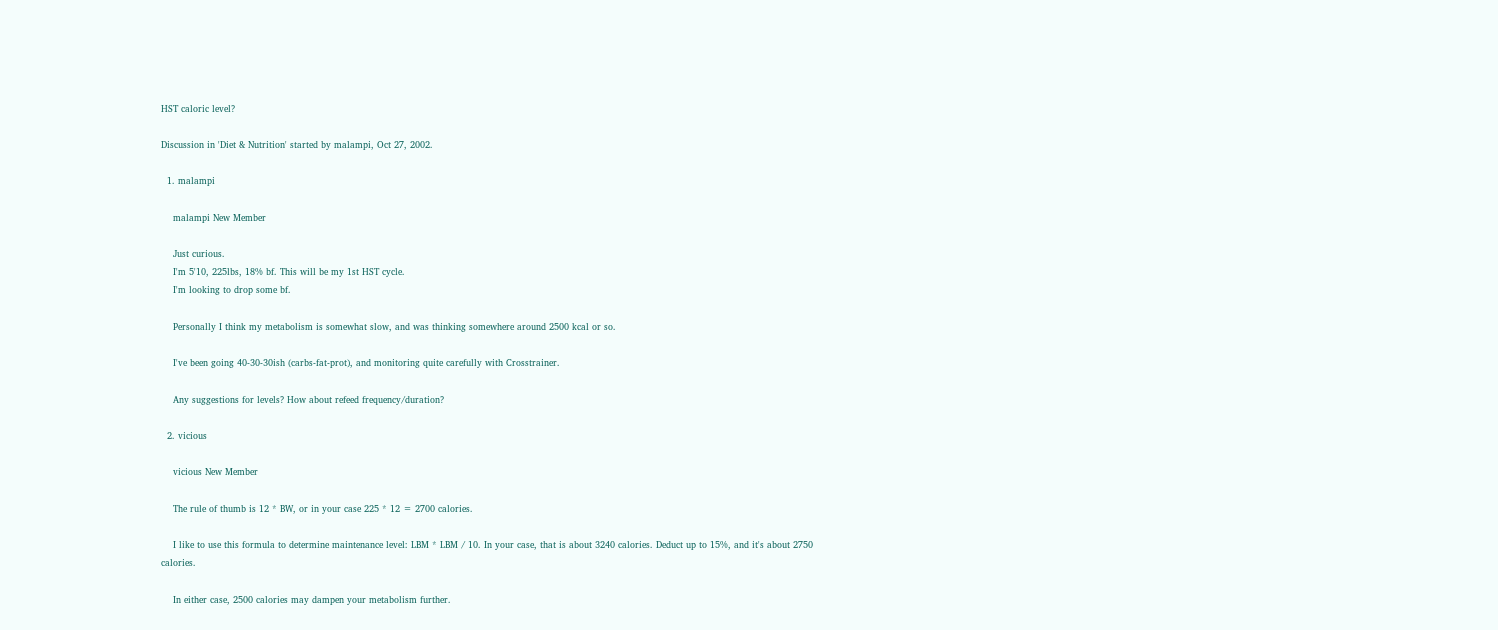HST caloric level?

Discussion in 'Diet & Nutrition' started by malampi, Oct 27, 2002.

  1. malampi

    malampi New Member

    Just curious.
    I'm 5'10, 225lbs, 18% bf. This will be my 1st HST cycle.
    I'm looking to drop some bf.

    Personally I think my metabolism is somewhat slow, and was thinking somewhere around 2500 kcal or so.

    I've been going 40-30-30ish (carbs-fat-prot), and monitoring quite carefully with Crosstrainer.

    Any suggestions for levels? How about refeed frequency/duration?

  2. vicious

    vicious New Member

    The rule of thumb is 12 * BW, or in your case 225 * 12 = 2700 calories.

    I like to use this formula to determine maintenance level: LBM * LBM / 10. In your case, that is about 3240 calories. Deduct up to 15%, and it's about 2750 calories.

    In either case, 2500 calories may dampen your metabolism further.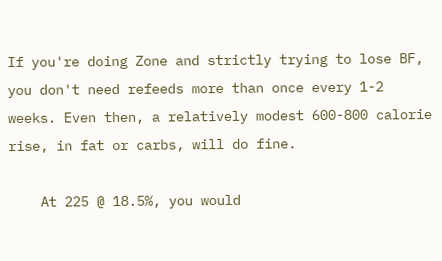If you're doing Zone and strictly trying to lose BF, you don't need refeeds more than once every 1-2 weeks. Even then, a relatively modest 600-800 calorie rise, in fat or carbs, will do fine.

    At 225 @ 18.5%, you would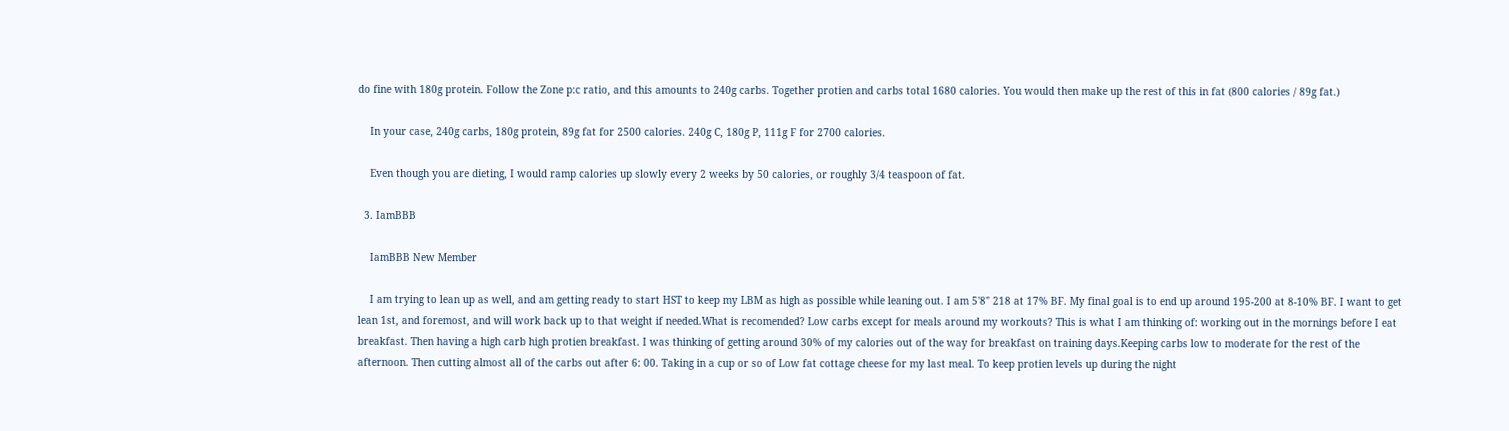do fine with 180g protein. Follow the Zone p:c ratio, and this amounts to 240g carbs. Together protien and carbs total 1680 calories. You would then make up the rest of this in fat (800 calories / 89g fat.)

    In your case, 240g carbs, 180g protein, 89g fat for 2500 calories. 240g C, 180g P, 111g F for 2700 calories.

    Even though you are dieting, I would ramp calories up slowly every 2 weeks by 50 calories, or roughly 3/4 teaspoon of fat.

  3. IamBBB

    IamBBB New Member

    I am trying to lean up as well, and am getting ready to start HST to keep my LBM as high as possible while leaning out. I am 5'8" 218 at 17% BF. My final goal is to end up around 195-200 at 8-10% BF. I want to get lean 1st, and foremost, and will work back up to that weight if needed.What is recomended? Low carbs except for meals around my workouts? This is what I am thinking of: working out in the mornings before I eat breakfast. Then having a high carb high protien breakfast. I was thinking of getting around 30% of my calories out of the way for breakfast on training days.Keeping carbs low to moderate for the rest of the afternoon. Then cutting almost all of the carbs out after 6: 00. Taking in a cup or so of Low fat cottage cheese for my last meal. To keep protien levels up during the night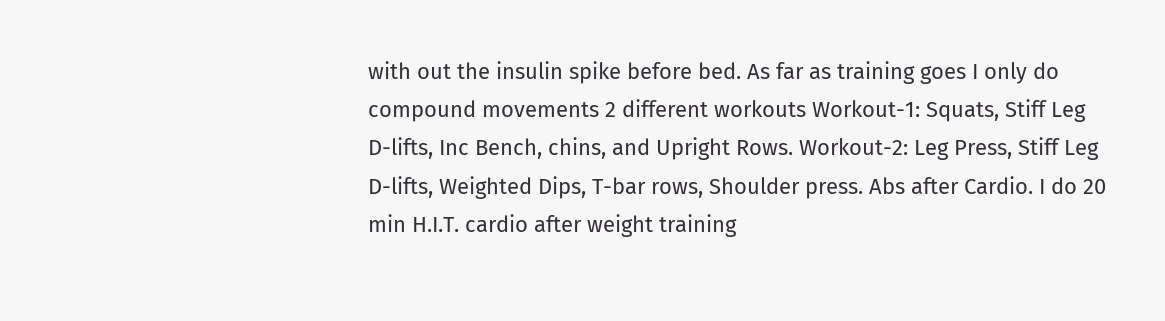with out the insulin spike before bed. As far as training goes I only do compound movements 2 different workouts Workout-1: Squats, Stiff Leg D-lifts, Inc Bench, chins, and Upright Rows. Workout-2: Leg Press, Stiff Leg D-lifts, Weighted Dips, T-bar rows, Shoulder press. Abs after Cardio. I do 20 min H.I.T. cardio after weight training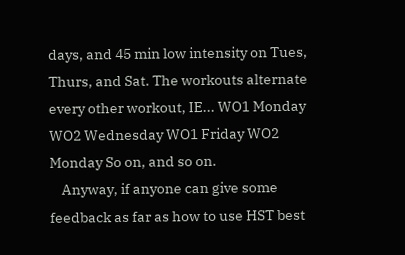days, and 45 min low intensity on Tues, Thurs, and Sat. The workouts alternate every other workout, IE... WO1 Monday WO2 Wednesday WO1 Friday WO2 Monday So on, and so on.
    Anyway, if anyone can give some feedback as far as how to use HST best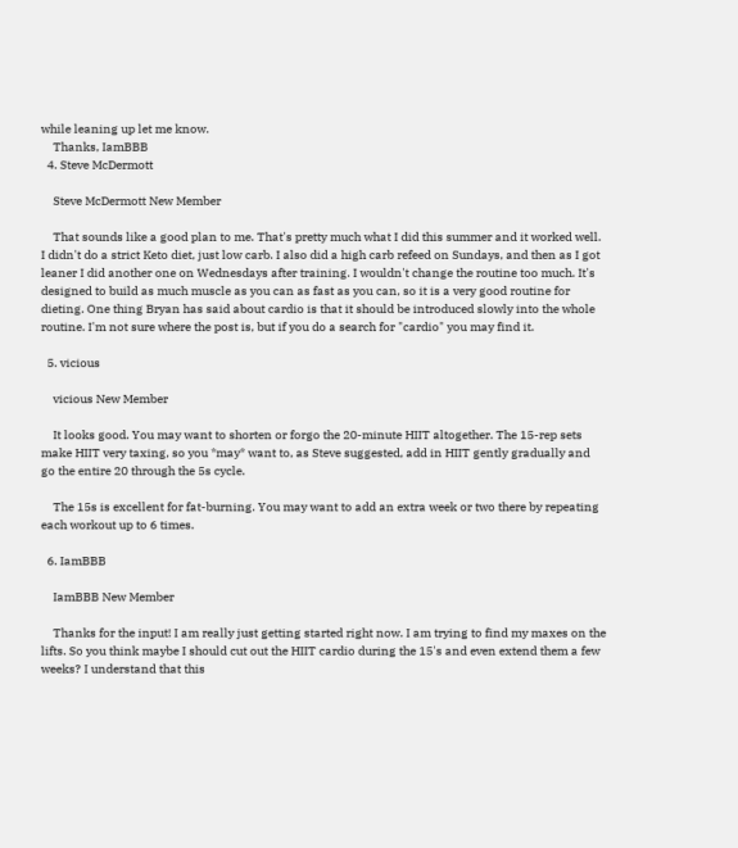while leaning up let me know.
    Thanks, IamBBB
  4. Steve McDermott

    Steve McDermott New Member

    That sounds like a good plan to me. That's pretty much what I did this summer and it worked well. I didn't do a strict Keto diet, just low carb. I also did a high carb refeed on Sundays, and then as I got leaner I did another one on Wednesdays after training. I wouldn't change the routine too much. It's designed to build as much muscle as you can as fast as you can, so it is a very good routine for dieting. One thing Bryan has said about cardio is that it should be introduced slowly into the whole routine. I'm not sure where the post is, but if you do a search for "cardio" you may find it.

  5. vicious

    vicious New Member

    It looks good. You may want to shorten or forgo the 20-minute HIIT altogether. The 15-rep sets make HIIT very taxing, so you *may* want to, as Steve suggested, add in HIIT gently gradually and go the entire 20 through the 5s cycle.

    The 15s is excellent for fat-burning. You may want to add an extra week or two there by repeating each workout up to 6 times.

  6. IamBBB

    IamBBB New Member

    Thanks for the input! I am really just getting started right now. I am trying to find my maxes on the lifts. So you think maybe I should cut out the HIIT cardio during the 15's and even extend them a few weeks? I understand that this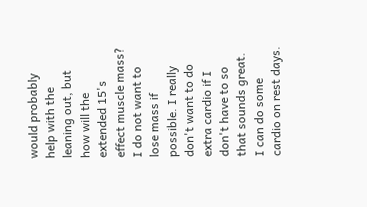would probably help with the leaning out, but how will the extended 15's effect muscle mass? I do not want to lose mass if possible. I really don't want to do extra cardio if I don't have to so that sounds great. I can do some cardio on rest days.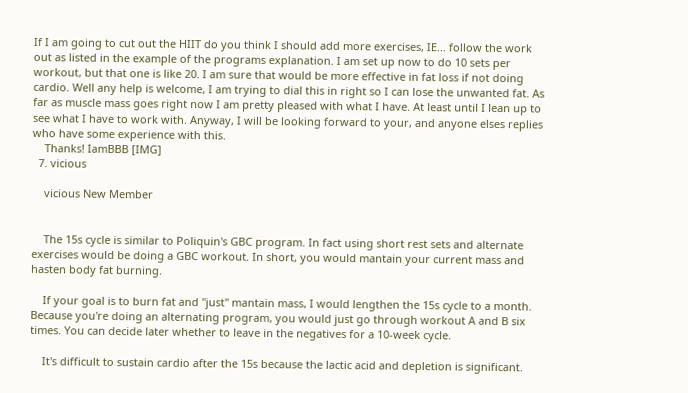If I am going to cut out the HIIT do you think I should add more exercises, IE... follow the work out as listed in the example of the programs explanation. I am set up now to do 10 sets per workout, but that one is like 20. I am sure that would be more effective in fat loss if not doing cardio. Well any help is welcome, I am trying to dial this in right so I can lose the unwanted fat. As far as muscle mass goes right now I am pretty pleased with what I have. At least until I lean up to see what I have to work with. Anyway, I will be looking forward to your, and anyone elses replies who have some experience with this.
    Thanks! IamBBB [IMG]
  7. vicious

    vicious New Member


    The 15s cycle is similar to Poliquin's GBC program. In fact using short rest sets and alternate exercises would be doing a GBC workout. In short, you would mantain your current mass and hasten body fat burning.

    If your goal is to burn fat and "just" mantain mass, I would lengthen the 15s cycle to a month. Because you're doing an alternating program, you would just go through workout A and B six times. You can decide later whether to leave in the negatives for a 10-week cycle.

    It's difficult to sustain cardio after the 15s because the lactic acid and depletion is significant.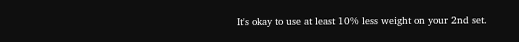It's okay to use at least 10% less weight on your 2nd set.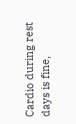Cardio during rest days is fine,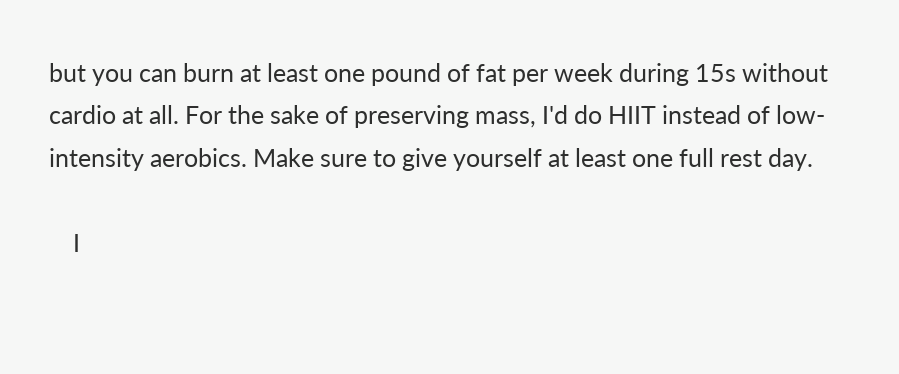but you can burn at least one pound of fat per week during 15s without cardio at all. For the sake of preserving mass, I'd do HIIT instead of low-intensity aerobics. Make sure to give yourself at least one full rest day.

    I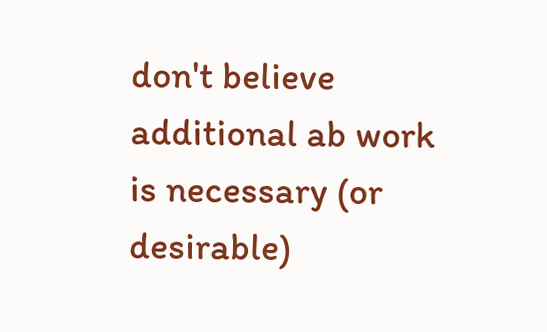don't believe additional ab work is necessary (or desirable)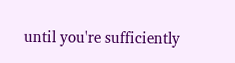until you're sufficiently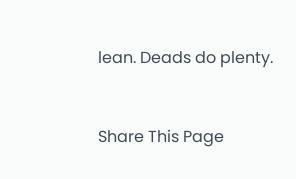lean. Deads do plenty.


Share This Page